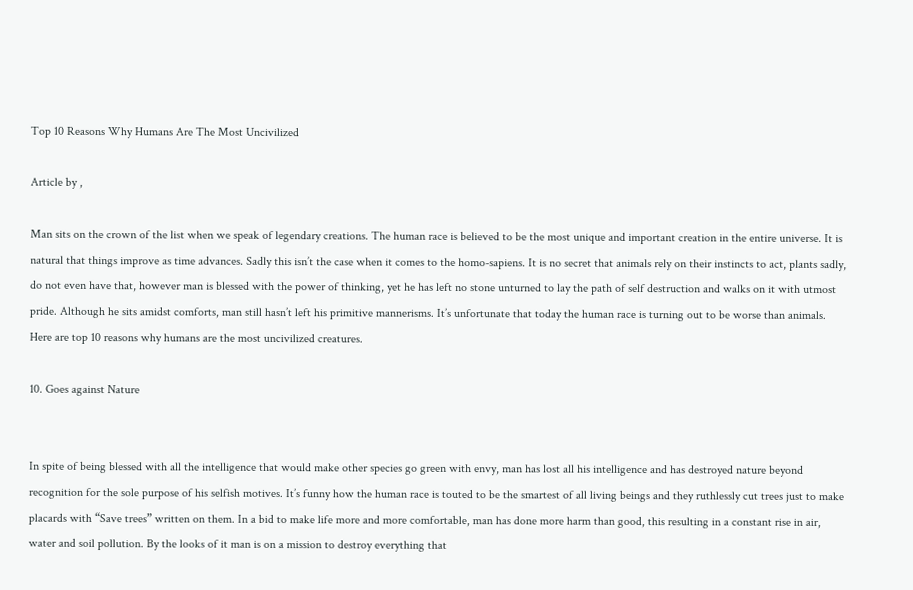Top 10 Reasons Why Humans Are The Most Uncivilized

Article by ,

Man sits on the crown of the list when we speak of legendary creations. The human race is believed to be the most unique and important creation in the entire universe. It is natural that things improve as time advances. Sadly this isn’t the case when it comes to the homo-sapiens. It is no secret that animals rely on their instincts to act, plants sadly, do not even have that, however man is blessed with the power of thinking, yet he has left no stone unturned to lay the path of self destruction and walks on it with utmost pride. Although he sits amidst comforts, man still hasn’t left his primitive mannerisms. It’s unfortunate that today the human race is turning out to be worse than animals. Here are top 10 reasons why humans are the most uncivilized creatures.

10. Goes against Nature


In spite of being blessed with all the intelligence that would make other species go green with envy, man has lost all his intelligence and has destroyed nature beyond recognition for the sole purpose of his selfish motives. It’s funny how the human race is touted to be the smartest of all living beings and they ruthlessly cut trees just to make placards with “Save trees” written on them. In a bid to make life more and more comfortable, man has done more harm than good, this resulting in a constant rise in air, water and soil pollution. By the looks of it man is on a mission to destroy everything that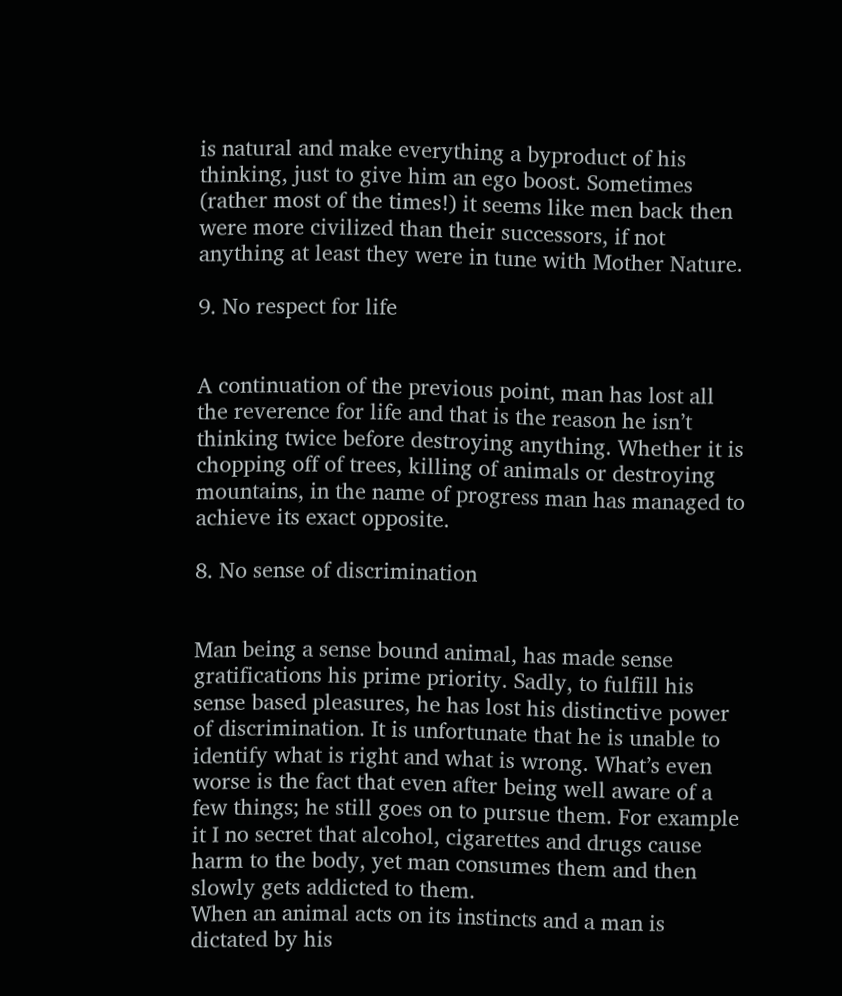is natural and make everything a byproduct of his thinking, just to give him an ego boost. Sometimes (rather most of the times!) it seems like men back then were more civilized than their successors, if not anything at least they were in tune with Mother Nature.

9. No respect for life


A continuation of the previous point, man has lost all the reverence for life and that is the reason he isn’t thinking twice before destroying anything. Whether it is chopping off of trees, killing of animals or destroying mountains, in the name of progress man has managed to achieve its exact opposite.

8. No sense of discrimination


Man being a sense bound animal, has made sense gratifications his prime priority. Sadly, to fulfill his sense based pleasures, he has lost his distinctive power of discrimination. It is unfortunate that he is unable to identify what is right and what is wrong. What’s even worse is the fact that even after being well aware of a few things; he still goes on to pursue them. For example it I no secret that alcohol, cigarettes and drugs cause harm to the body, yet man consumes them and then slowly gets addicted to them.
When an animal acts on its instincts and a man is dictated by his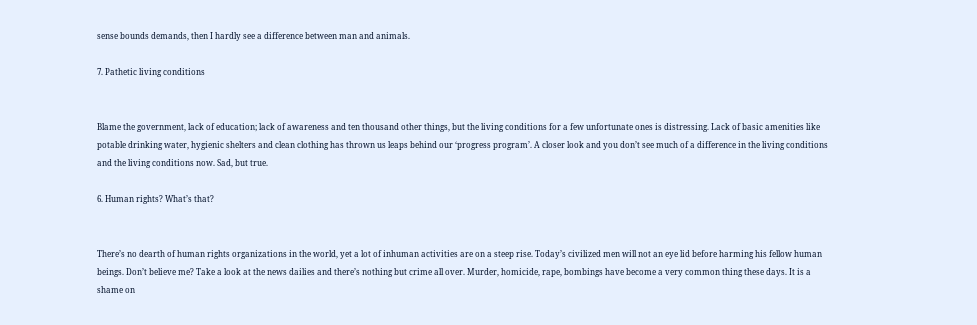sense bounds demands, then I hardly see a difference between man and animals.

7. Pathetic living conditions


Blame the government, lack of education; lack of awareness and ten thousand other things, but the living conditions for a few unfortunate ones is distressing. Lack of basic amenities like potable drinking water, hygienic shelters and clean clothing has thrown us leaps behind our ‘progress program’. A closer look and you don’t see much of a difference in the living conditions and the living conditions now. Sad, but true.

6. Human rights? What’s that?


There’s no dearth of human rights organizations in the world, yet a lot of inhuman activities are on a steep rise. Today’s civilized men will not an eye lid before harming his fellow human beings. Don’t believe me? Take a look at the news dailies and there’s nothing but crime all over. Murder, homicide, rape, bombings have become a very common thing these days. It is a shame on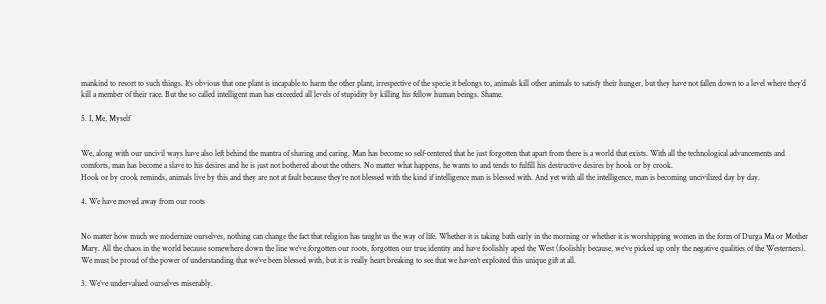mankind to resort to such things. It’s obvious that one plant is incapable to harm the other plant, irrespective of the specie it belongs to, animals kill other animals to satisfy their hunger, but they have not fallen down to a level where they’d kill a member of their race. But the so called intelligent man has exceeded all levels of stupidity by killing his fellow human beings. Shame.

5. I, Me, Myself


We, along with our uncivil ways have also left behind the mantra of sharing and caring. Man has become so self-centered that he just forgotten that apart from there is a world that exists. With all the technological advancements and comforts, man has become a slave to his desires and he is just not bothered about the others. No matter what happens, he wants to and tends to fulfill his destructive desires by hook or by crook.
Hook or by crook reminds, animals live by this and they are not at fault because they’re not blessed with the kind if intelligence man is blessed with. And yet with all the intelligence, man is becoming uncivilized day by day.

4. We have moved away from our roots


No matter how much we modernize ourselves, nothing can change the fact that religion has taught us the way of life. Whether it is taking bath early in the morning or whether it is worshipping women in the form of Durga Ma or Mother Mary. All the chaos in the world because somewhere down the line we’ve forgotten our roots, forgotten our true identity and have foolishly aped the West (foolishly because, we’ve picked up only the negative qualities of the Westerners). We must be proud of the power of understanding that we’ve been blessed with, but it is really heart breaking to see that we haven’t exploited this unique gift at all.

3. We’ve undervalued ourselves miserably.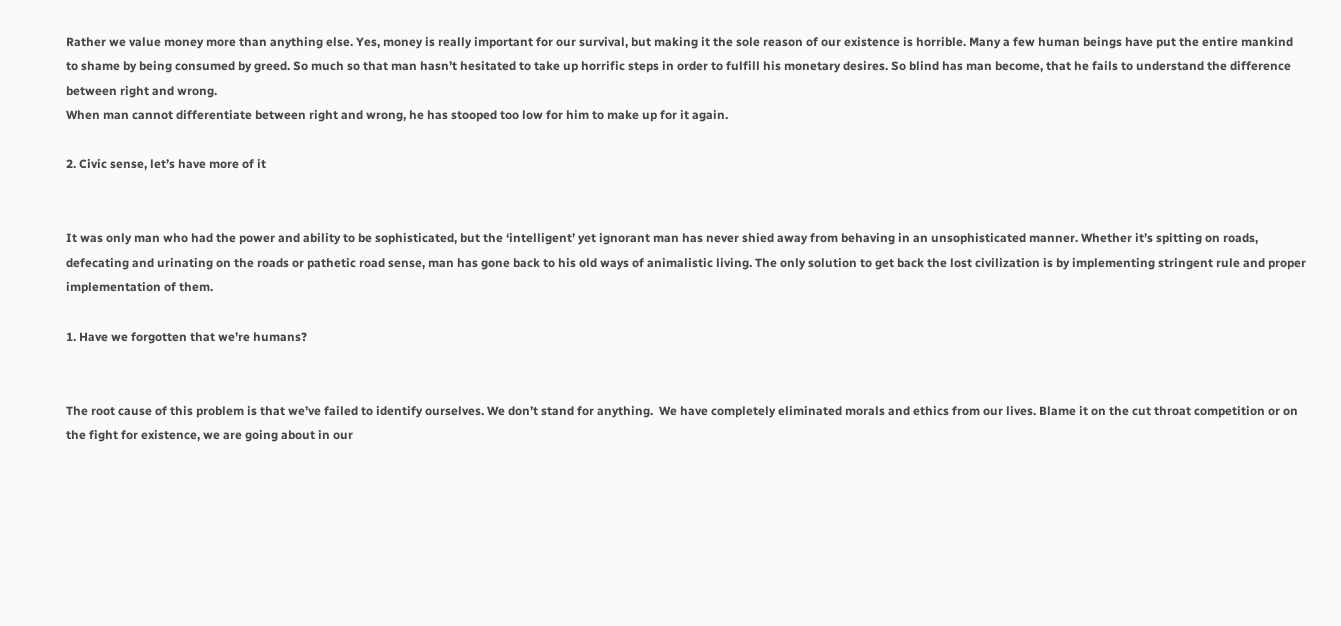Rather we value money more than anything else. Yes, money is really important for our survival, but making it the sole reason of our existence is horrible. Many a few human beings have put the entire mankind to shame by being consumed by greed. So much so that man hasn’t hesitated to take up horrific steps in order to fulfill his monetary desires. So blind has man become, that he fails to understand the difference between right and wrong.
When man cannot differentiate between right and wrong, he has stooped too low for him to make up for it again.

2. Civic sense, let’s have more of it


It was only man who had the power and ability to be sophisticated, but the ‘intelligent’ yet ignorant man has never shied away from behaving in an unsophisticated manner. Whether it’s spitting on roads, defecating and urinating on the roads or pathetic road sense, man has gone back to his old ways of animalistic living. The only solution to get back the lost civilization is by implementing stringent rule and proper implementation of them.

1. Have we forgotten that we’re humans?


The root cause of this problem is that we’ve failed to identify ourselves. We don’t stand for anything.  We have completely eliminated morals and ethics from our lives. Blame it on the cut throat competition or on the fight for existence, we are going about in our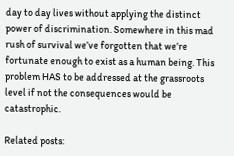day to day lives without applying the distinct power of discrimination. Somewhere in this mad rush of survival we’ve forgotten that we’re fortunate enough to exist as a human being. This problem HAS to be addressed at the grassroots level if not the consequences would be catastrophic.

Related posts: